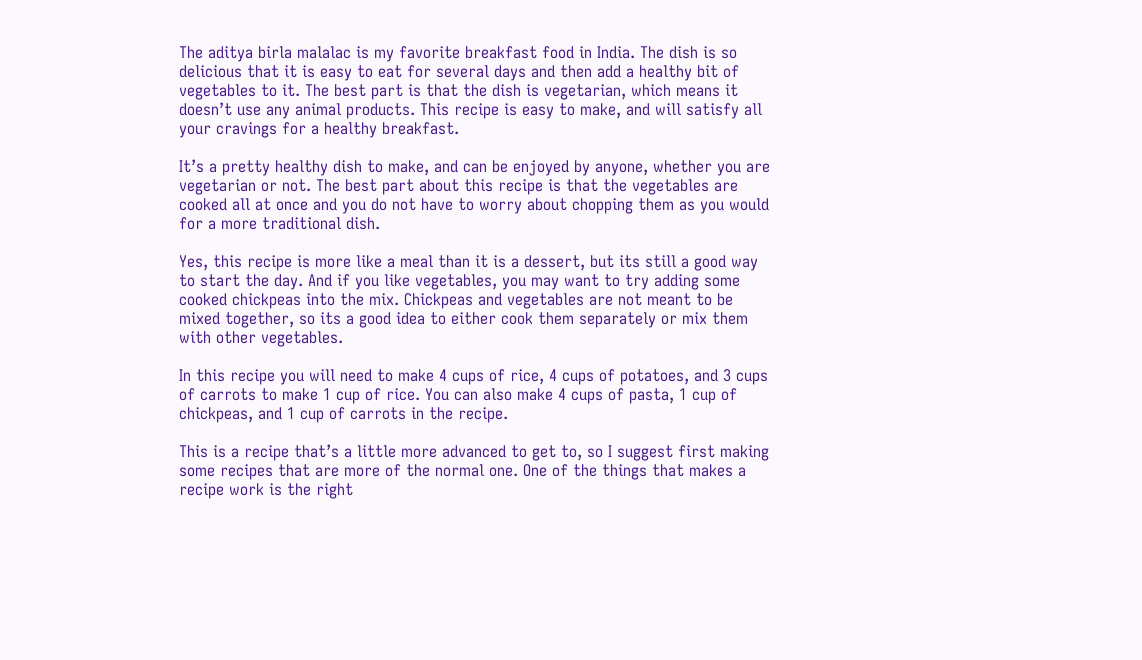The aditya birla malalac is my favorite breakfast food in India. The dish is so delicious that it is easy to eat for several days and then add a healthy bit of vegetables to it. The best part is that the dish is vegetarian, which means it doesn’t use any animal products. This recipe is easy to make, and will satisfy all your cravings for a healthy breakfast.

It’s a pretty healthy dish to make, and can be enjoyed by anyone, whether you are vegetarian or not. The best part about this recipe is that the vegetables are cooked all at once and you do not have to worry about chopping them as you would for a more traditional dish.

Yes, this recipe is more like a meal than it is a dessert, but its still a good way to start the day. And if you like vegetables, you may want to try adding some cooked chickpeas into the mix. Chickpeas and vegetables are not meant to be mixed together, so its a good idea to either cook them separately or mix them with other vegetables.

In this recipe you will need to make 4 cups of rice, 4 cups of potatoes, and 3 cups of carrots to make 1 cup of rice. You can also make 4 cups of pasta, 1 cup of chickpeas, and 1 cup of carrots in the recipe.

This is a recipe that’s a little more advanced to get to, so I suggest first making some recipes that are more of the normal one. One of the things that makes a recipe work is the right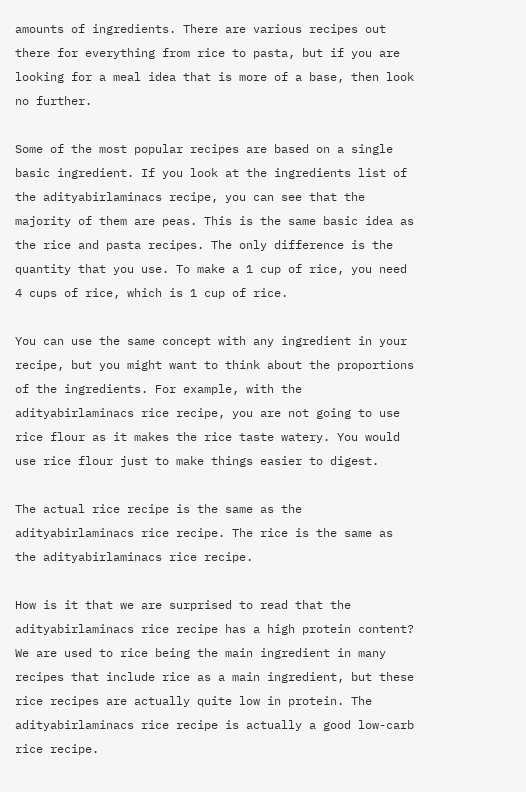amounts of ingredients. There are various recipes out there for everything from rice to pasta, but if you are looking for a meal idea that is more of a base, then look no further.

Some of the most popular recipes are based on a single basic ingredient. If you look at the ingredients list of the adityabirlaminacs recipe, you can see that the majority of them are peas. This is the same basic idea as the rice and pasta recipes. The only difference is the quantity that you use. To make a 1 cup of rice, you need 4 cups of rice, which is 1 cup of rice.

You can use the same concept with any ingredient in your recipe, but you might want to think about the proportions of the ingredients. For example, with the adityabirlaminacs rice recipe, you are not going to use rice flour as it makes the rice taste watery. You would use rice flour just to make things easier to digest.

The actual rice recipe is the same as the adityabirlaminacs rice recipe. The rice is the same as the adityabirlaminacs rice recipe.

How is it that we are surprised to read that the adityabirlaminacs rice recipe has a high protein content? We are used to rice being the main ingredient in many recipes that include rice as a main ingredient, but these rice recipes are actually quite low in protein. The adityabirlaminacs rice recipe is actually a good low-carb rice recipe.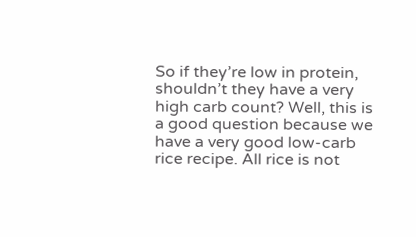So if they’re low in protein, shouldn’t they have a very high carb count? Well, this is a good question because we have a very good low-carb rice recipe. All rice is not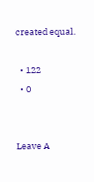created equal.

  • 122
  • 0


Leave A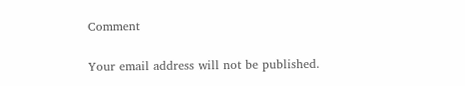Comment

Your email address will not be published.